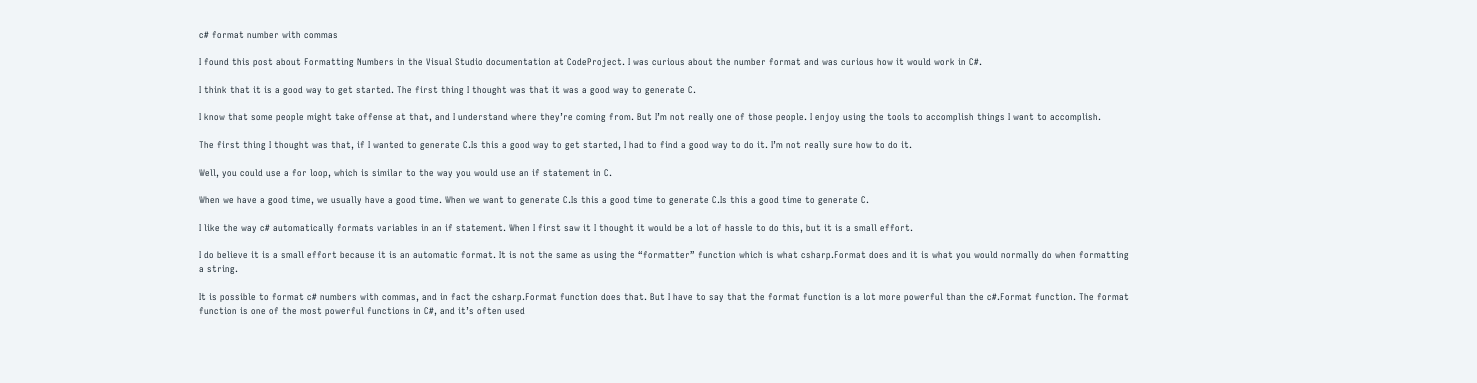c# format number with commas

I found this post about Formatting Numbers in the Visual Studio documentation at CodeProject. I was curious about the number format and was curious how it would work in C#.

I think that it is a good way to get started. The first thing I thought was that it was a good way to generate C.

I know that some people might take offense at that, and I understand where they’re coming from. But I’m not really one of those people. I enjoy using the tools to accomplish things I want to accomplish.

The first thing I thought was that, if I wanted to generate C.Is this a good way to get started, I had to find a good way to do it. I’m not really sure how to do it.

Well, you could use a for loop, which is similar to the way you would use an if statement in C.

When we have a good time, we usually have a good time. When we want to generate C.Is this a good time to generate C.Is this a good time to generate C.

I like the way c# automatically formats variables in an if statement. When I first saw it I thought it would be a lot of hassle to do this, but it is a small effort.

I do believe it is a small effort because it is an automatic format. It is not the same as using the “formatter” function which is what csharp.Format does and it is what you would normally do when formatting a string.

It is possible to format c# numbers with commas, and in fact the csharp.Format function does that. But I have to say that the format function is a lot more powerful than the c#.Format function. The format function is one of the most powerful functions in C#, and it’s often used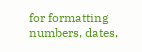for formatting numbers, dates,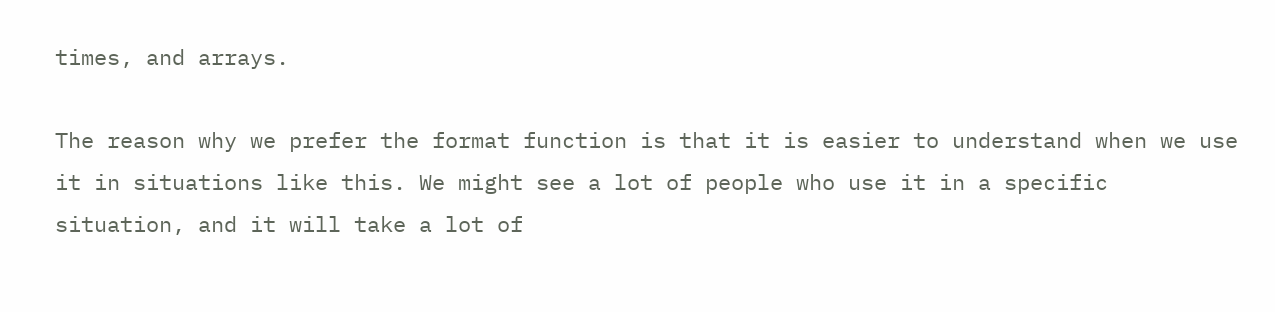times, and arrays.

The reason why we prefer the format function is that it is easier to understand when we use it in situations like this. We might see a lot of people who use it in a specific situation, and it will take a lot of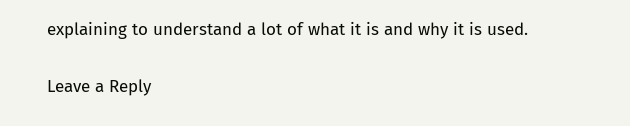explaining to understand a lot of what it is and why it is used.

Leave a Reply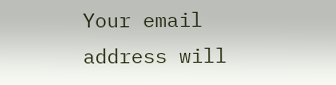Your email address will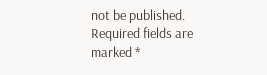not be published. Required fields are marked *